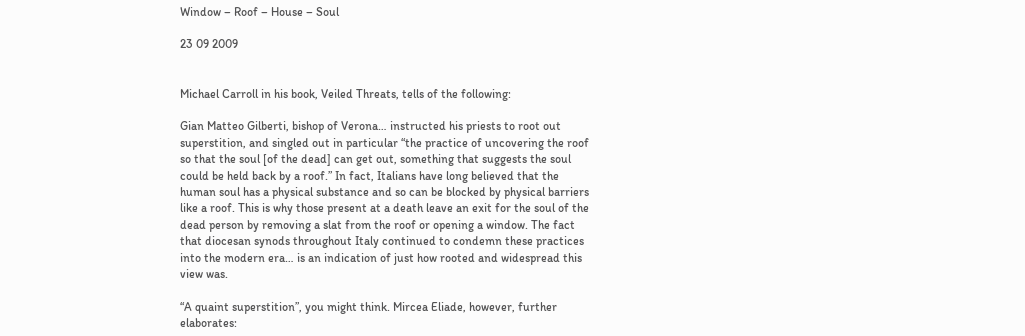Window – Roof – House – Soul

23 09 2009


Michael Carroll in his book, Veiled Threats, tells of the following:

Gian Matteo Gilberti, bishop of Verona… instructed his priests to root out superstition, and singled out in particular “the practice of uncovering the roof so that the soul [of the dead] can get out, something that suggests the soul could be held back by a roof.” In fact, Italians have long believed that the human soul has a physical substance and so can be blocked by physical barriers like a roof. This is why those present at a death leave an exit for the soul of the dead person by removing a slat from the roof or opening a window. The fact that diocesan synods throughout Italy continued to condemn these practices into the modern era… is an indication of just how rooted and widespread this view was.

“A quaint superstition”, you might think. Mircea Eliade, however, further elaborates: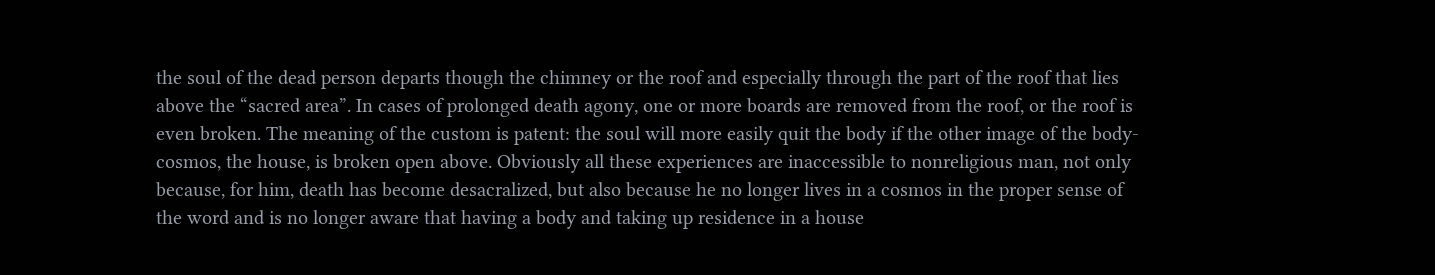the soul of the dead person departs though the chimney or the roof and especially through the part of the roof that lies above the “sacred area”. In cases of prolonged death agony, one or more boards are removed from the roof, or the roof is even broken. The meaning of the custom is patent: the soul will more easily quit the body if the other image of the body-cosmos, the house, is broken open above. Obviously all these experiences are inaccessible to nonreligious man, not only because, for him, death has become desacralized, but also because he no longer lives in a cosmos in the proper sense of the word and is no longer aware that having a body and taking up residence in a house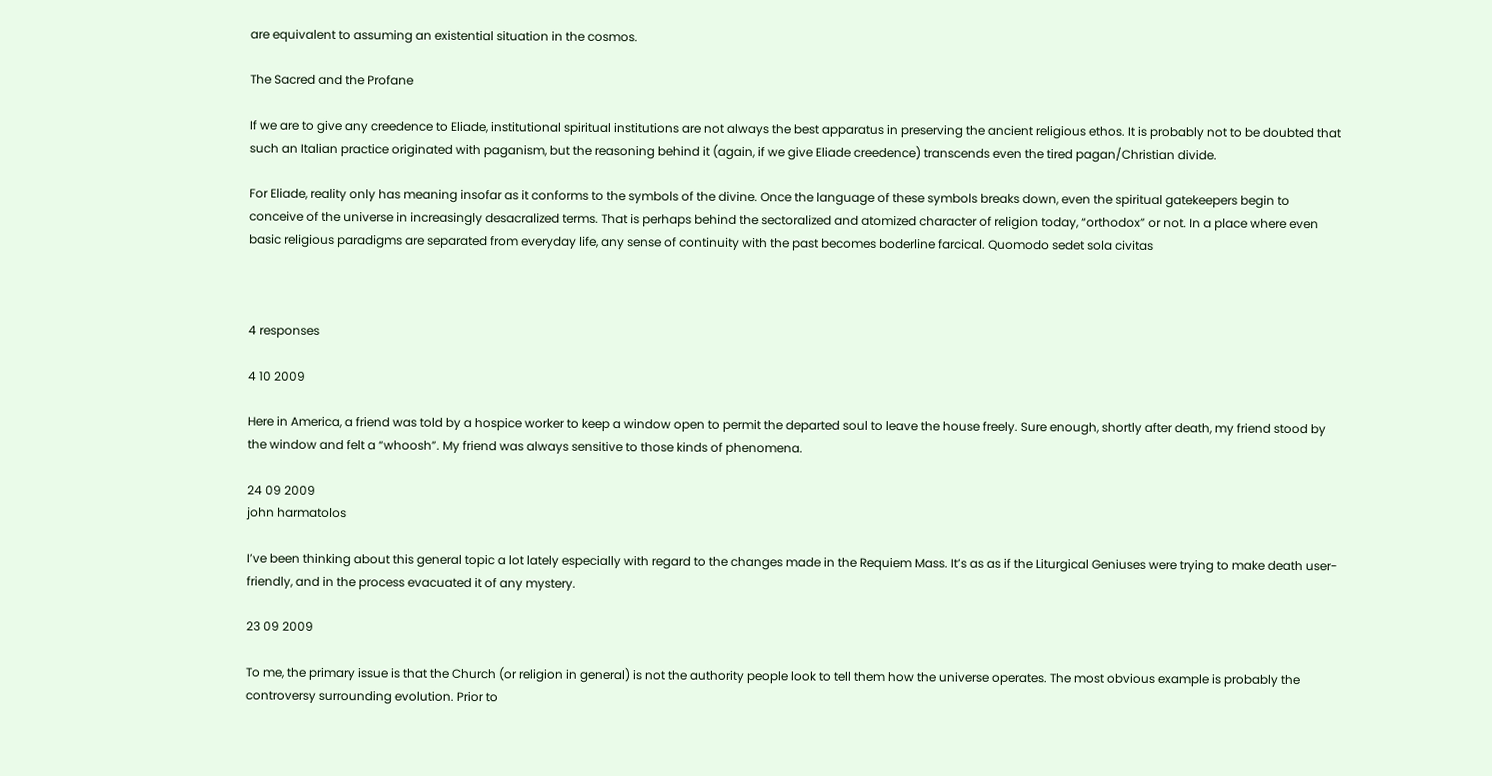are equivalent to assuming an existential situation in the cosmos.

The Sacred and the Profane

If we are to give any creedence to Eliade, institutional spiritual institutions are not always the best apparatus in preserving the ancient religious ethos. It is probably not to be doubted that such an Italian practice originated with paganism, but the reasoning behind it (again, if we give Eliade creedence) transcends even the tired pagan/Christian divide.

For Eliade, reality only has meaning insofar as it conforms to the symbols of the divine. Once the language of these symbols breaks down, even the spiritual gatekeepers begin to conceive of the universe in increasingly desacralized terms. That is perhaps behind the sectoralized and atomized character of religion today, “orthodox” or not. In a place where even basic religious paradigms are separated from everyday life, any sense of continuity with the past becomes boderline farcical. Quomodo sedet sola civitas



4 responses

4 10 2009

Here in America, a friend was told by a hospice worker to keep a window open to permit the departed soul to leave the house freely. Sure enough, shortly after death, my friend stood by the window and felt a “whoosh”. My friend was always sensitive to those kinds of phenomena.

24 09 2009
john harmatolos

I’ve been thinking about this general topic a lot lately especially with regard to the changes made in the Requiem Mass. It’s as as if the Liturgical Geniuses were trying to make death user-friendly, and in the process evacuated it of any mystery.

23 09 2009

To me, the primary issue is that the Church (or religion in general) is not the authority people look to tell them how the universe operates. The most obvious example is probably the controversy surrounding evolution. Prior to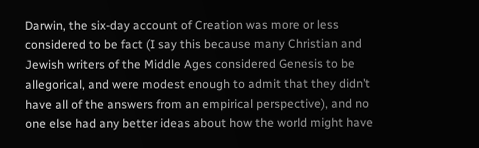Darwin, the six-day account of Creation was more or less considered to be fact (I say this because many Christian and Jewish writers of the Middle Ages considered Genesis to be allegorical, and were modest enough to admit that they didn’t have all of the answers from an empirical perspective), and no one else had any better ideas about how the world might have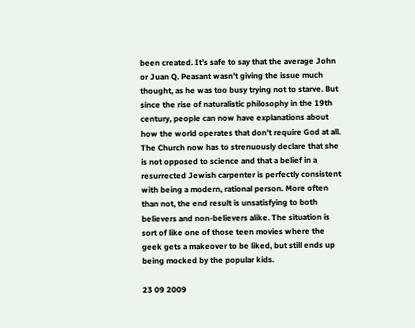been created. It’s safe to say that the average John or Juan Q. Peasant wasn’t giving the issue much thought, as he was too busy trying not to starve. But since the rise of naturalistic philosophy in the 19th century, people can now have explanations about how the world operates that don’t require God at all. The Church now has to strenuously declare that she is not opposed to science and that a belief in a resurrected Jewish carpenter is perfectly consistent with being a modern, rational person. More often than not, the end result is unsatisfying to both believers and non-believers alike. The situation is sort of like one of those teen movies where the geek gets a makeover to be liked, but still ends up being mocked by the popular kids.

23 09 2009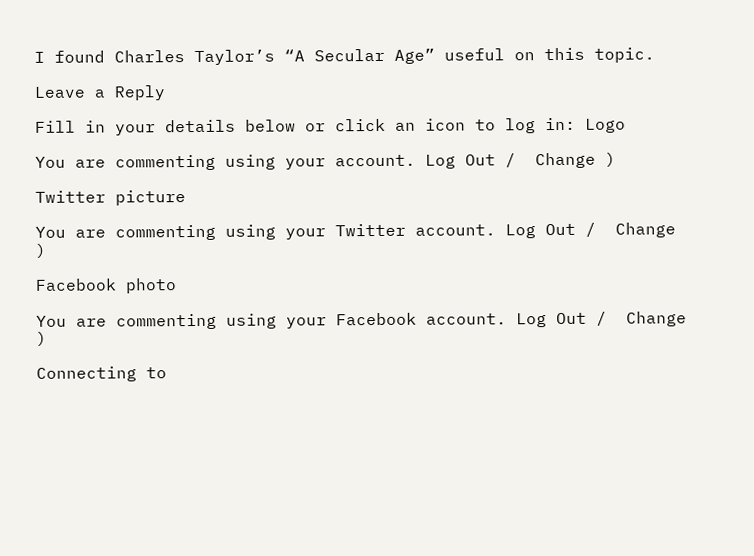I found Charles Taylor’s “A Secular Age” useful on this topic.

Leave a Reply

Fill in your details below or click an icon to log in: Logo

You are commenting using your account. Log Out /  Change )

Twitter picture

You are commenting using your Twitter account. Log Out /  Change )

Facebook photo

You are commenting using your Facebook account. Log Out /  Change )

Connecting to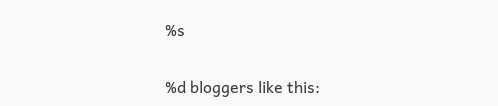%s

%d bloggers like this: